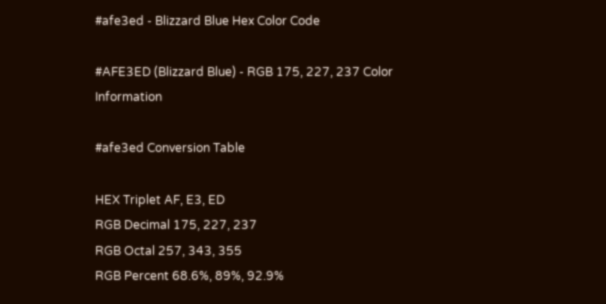#afe3ed - Blizzard Blue Hex Color Code

#AFE3ED (Blizzard Blue) - RGB 175, 227, 237 Color Information

#afe3ed Conversion Table

HEX Triplet AF, E3, ED
RGB Decimal 175, 227, 237
RGB Octal 257, 343, 355
RGB Percent 68.6%, 89%, 92.9%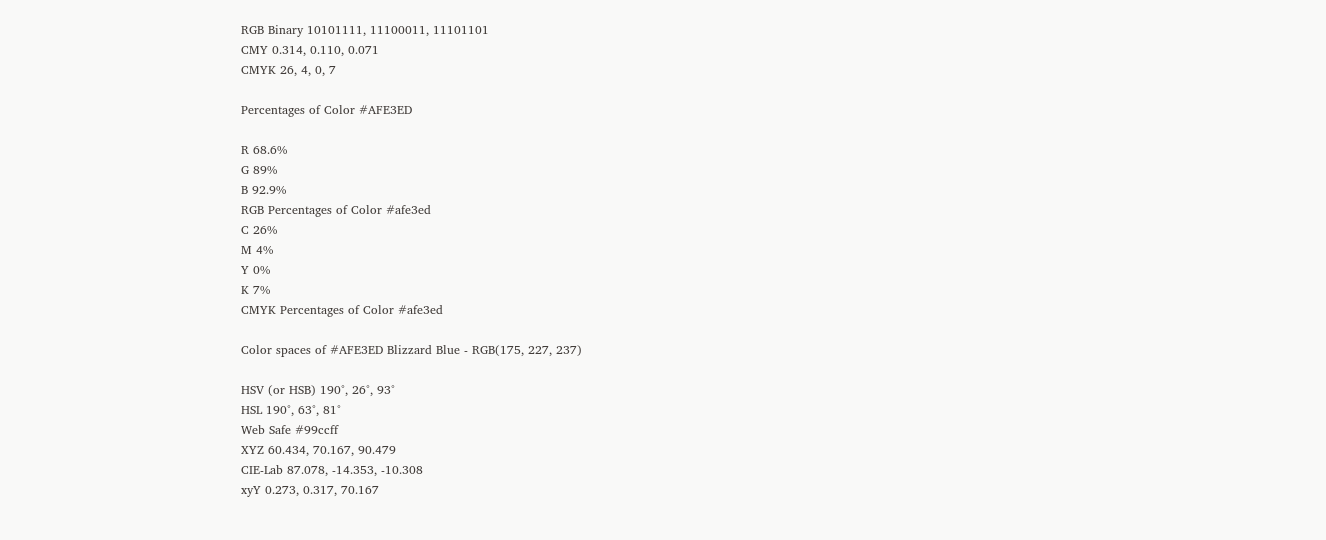RGB Binary 10101111, 11100011, 11101101
CMY 0.314, 0.110, 0.071
CMYK 26, 4, 0, 7

Percentages of Color #AFE3ED

R 68.6%
G 89%
B 92.9%
RGB Percentages of Color #afe3ed
C 26%
M 4%
Y 0%
K 7%
CMYK Percentages of Color #afe3ed

Color spaces of #AFE3ED Blizzard Blue - RGB(175, 227, 237)

HSV (or HSB) 190°, 26°, 93°
HSL 190°, 63°, 81°
Web Safe #99ccff
XYZ 60.434, 70.167, 90.479
CIE-Lab 87.078, -14.353, -10.308
xyY 0.273, 0.317, 70.167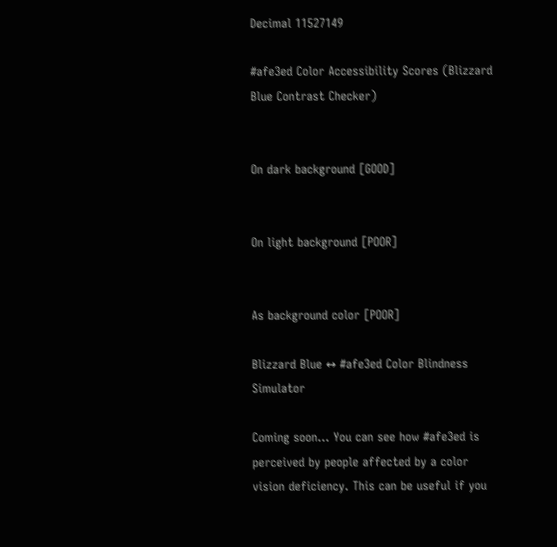Decimal 11527149

#afe3ed Color Accessibility Scores (Blizzard Blue Contrast Checker)


On dark background [GOOD]


On light background [POOR]


As background color [POOR]

Blizzard Blue ↔ #afe3ed Color Blindness Simulator

Coming soon... You can see how #afe3ed is perceived by people affected by a color vision deficiency. This can be useful if you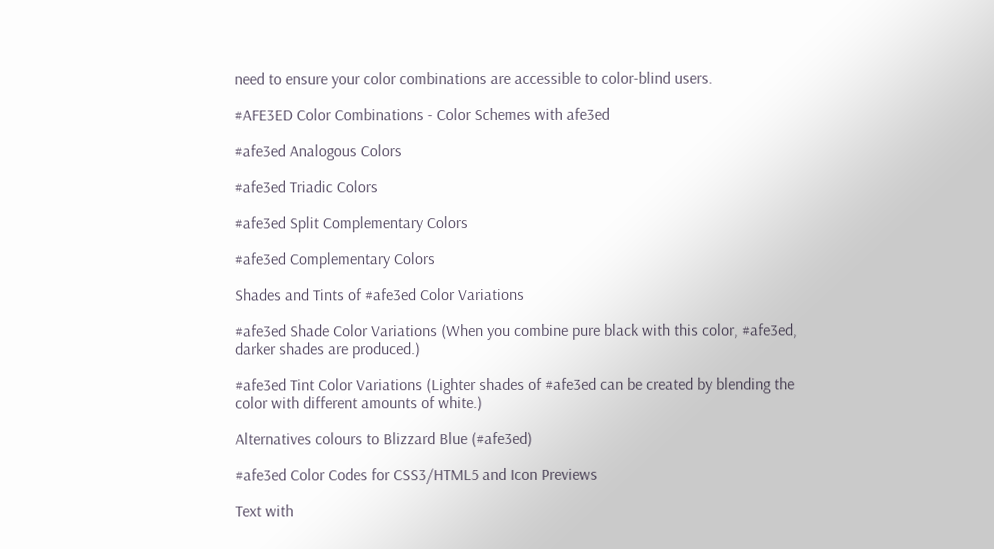need to ensure your color combinations are accessible to color-blind users.

#AFE3ED Color Combinations - Color Schemes with afe3ed

#afe3ed Analogous Colors

#afe3ed Triadic Colors

#afe3ed Split Complementary Colors

#afe3ed Complementary Colors

Shades and Tints of #afe3ed Color Variations

#afe3ed Shade Color Variations (When you combine pure black with this color, #afe3ed, darker shades are produced.)

#afe3ed Tint Color Variations (Lighter shades of #afe3ed can be created by blending the color with different amounts of white.)

Alternatives colours to Blizzard Blue (#afe3ed)

#afe3ed Color Codes for CSS3/HTML5 and Icon Previews

Text with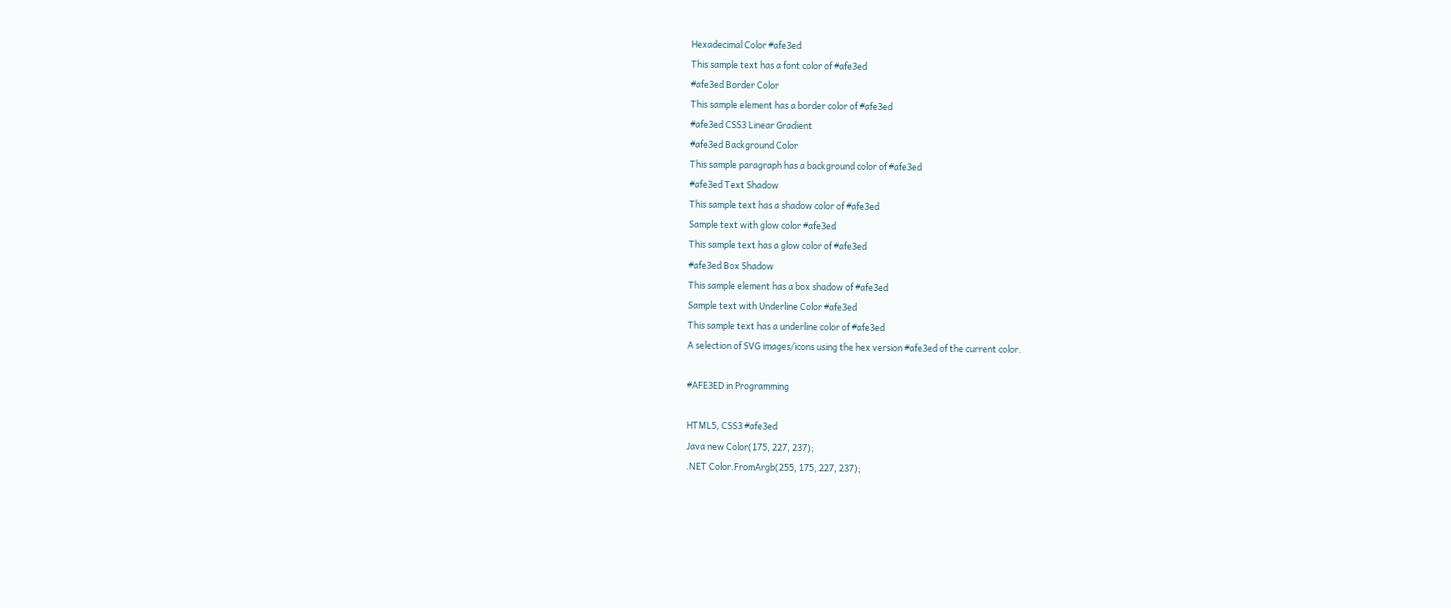Hexadecimal Color #afe3ed
This sample text has a font color of #afe3ed
#afe3ed Border Color
This sample element has a border color of #afe3ed
#afe3ed CSS3 Linear Gradient
#afe3ed Background Color
This sample paragraph has a background color of #afe3ed
#afe3ed Text Shadow
This sample text has a shadow color of #afe3ed
Sample text with glow color #afe3ed
This sample text has a glow color of #afe3ed
#afe3ed Box Shadow
This sample element has a box shadow of #afe3ed
Sample text with Underline Color #afe3ed
This sample text has a underline color of #afe3ed
A selection of SVG images/icons using the hex version #afe3ed of the current color.

#AFE3ED in Programming

HTML5, CSS3 #afe3ed
Java new Color(175, 227, 237);
.NET Color.FromArgb(255, 175, 227, 237);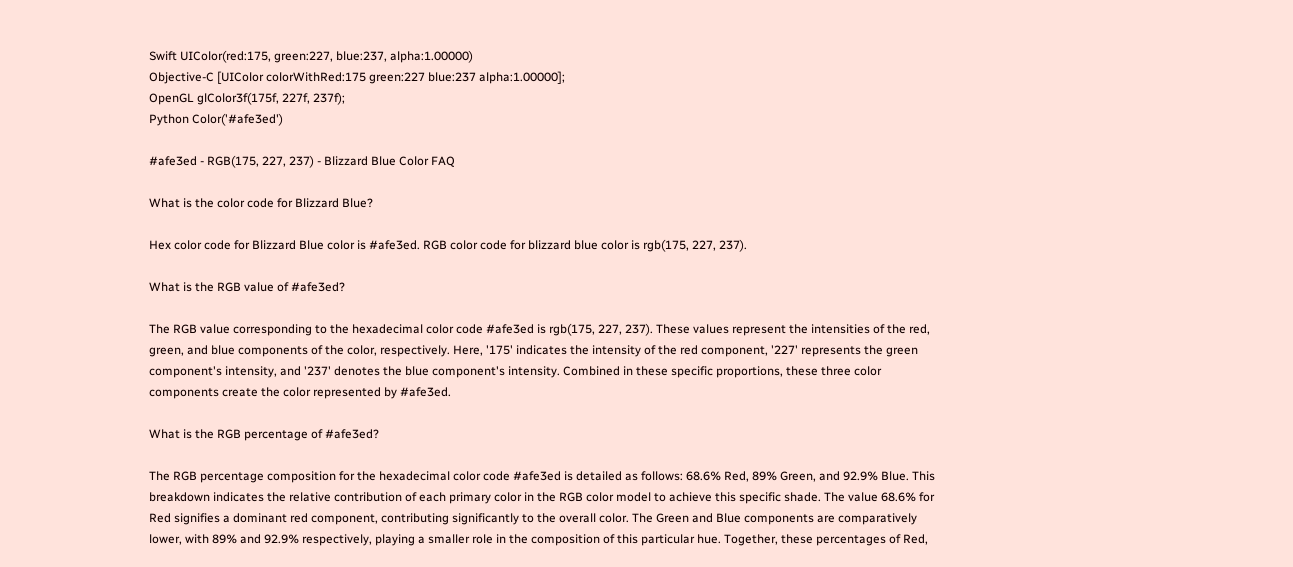Swift UIColor(red:175, green:227, blue:237, alpha:1.00000)
Objective-C [UIColor colorWithRed:175 green:227 blue:237 alpha:1.00000];
OpenGL glColor3f(175f, 227f, 237f);
Python Color('#afe3ed')

#afe3ed - RGB(175, 227, 237) - Blizzard Blue Color FAQ

What is the color code for Blizzard Blue?

Hex color code for Blizzard Blue color is #afe3ed. RGB color code for blizzard blue color is rgb(175, 227, 237).

What is the RGB value of #afe3ed?

The RGB value corresponding to the hexadecimal color code #afe3ed is rgb(175, 227, 237). These values represent the intensities of the red, green, and blue components of the color, respectively. Here, '175' indicates the intensity of the red component, '227' represents the green component's intensity, and '237' denotes the blue component's intensity. Combined in these specific proportions, these three color components create the color represented by #afe3ed.

What is the RGB percentage of #afe3ed?

The RGB percentage composition for the hexadecimal color code #afe3ed is detailed as follows: 68.6% Red, 89% Green, and 92.9% Blue. This breakdown indicates the relative contribution of each primary color in the RGB color model to achieve this specific shade. The value 68.6% for Red signifies a dominant red component, contributing significantly to the overall color. The Green and Blue components are comparatively lower, with 89% and 92.9% respectively, playing a smaller role in the composition of this particular hue. Together, these percentages of Red,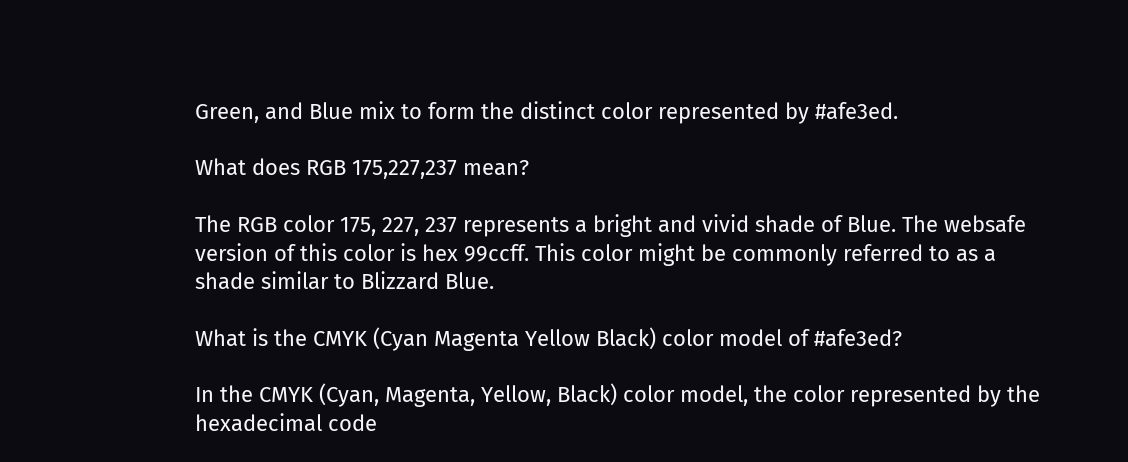Green, and Blue mix to form the distinct color represented by #afe3ed.

What does RGB 175,227,237 mean?

The RGB color 175, 227, 237 represents a bright and vivid shade of Blue. The websafe version of this color is hex 99ccff. This color might be commonly referred to as a shade similar to Blizzard Blue.

What is the CMYK (Cyan Magenta Yellow Black) color model of #afe3ed?

In the CMYK (Cyan, Magenta, Yellow, Black) color model, the color represented by the hexadecimal code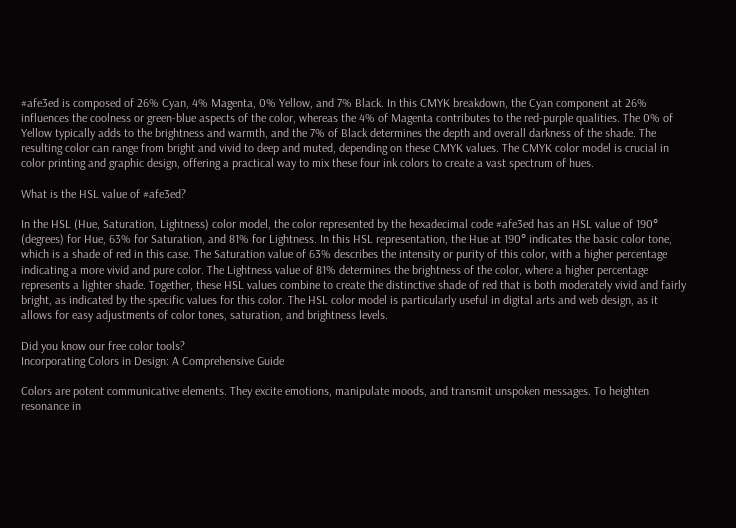#afe3ed is composed of 26% Cyan, 4% Magenta, 0% Yellow, and 7% Black. In this CMYK breakdown, the Cyan component at 26% influences the coolness or green-blue aspects of the color, whereas the 4% of Magenta contributes to the red-purple qualities. The 0% of Yellow typically adds to the brightness and warmth, and the 7% of Black determines the depth and overall darkness of the shade. The resulting color can range from bright and vivid to deep and muted, depending on these CMYK values. The CMYK color model is crucial in color printing and graphic design, offering a practical way to mix these four ink colors to create a vast spectrum of hues.

What is the HSL value of #afe3ed?

In the HSL (Hue, Saturation, Lightness) color model, the color represented by the hexadecimal code #afe3ed has an HSL value of 190° (degrees) for Hue, 63% for Saturation, and 81% for Lightness. In this HSL representation, the Hue at 190° indicates the basic color tone, which is a shade of red in this case. The Saturation value of 63% describes the intensity or purity of this color, with a higher percentage indicating a more vivid and pure color. The Lightness value of 81% determines the brightness of the color, where a higher percentage represents a lighter shade. Together, these HSL values combine to create the distinctive shade of red that is both moderately vivid and fairly bright, as indicated by the specific values for this color. The HSL color model is particularly useful in digital arts and web design, as it allows for easy adjustments of color tones, saturation, and brightness levels.

Did you know our free color tools?
Incorporating Colors in Design: A Comprehensive Guide

Colors are potent communicative elements. They excite emotions, manipulate moods, and transmit unspoken messages. To heighten resonance in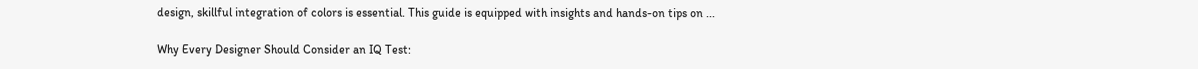design, skillful integration of colors is essential. This guide is equipped with insights and hands-on tips on ...

Why Every Designer Should Consider an IQ Test: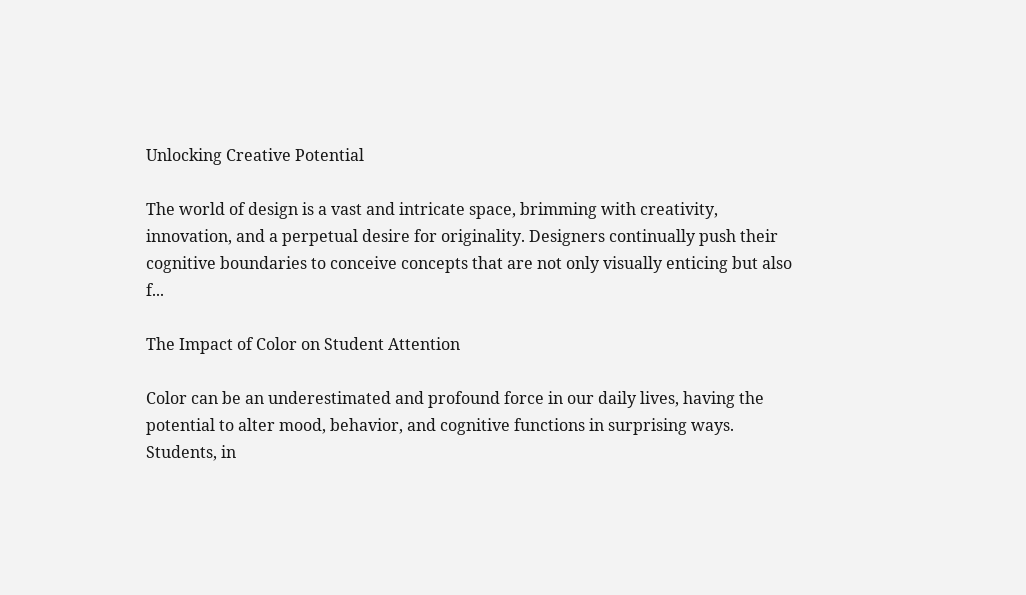Unlocking Creative Potential

The world of design is a vast and intricate space, brimming with creativity, innovation, and a perpetual desire for originality. Designers continually push their cognitive boundaries to conceive concepts that are not only visually enticing but also f...

The Impact of Color on Student Attention

Color can be an underestimated and profound force in our daily lives, having the potential to alter mood, behavior, and cognitive functions in surprising ways. Students, in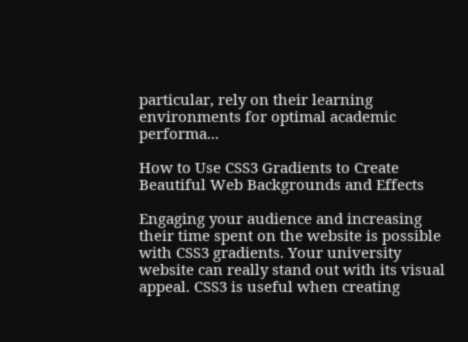particular, rely on their learning environments for optimal academic performa...

How to Use CSS3 Gradients to Create Beautiful Web Backgrounds and Effects

Engaging your audience and increasing their time spent on the website is possible with CSS3 gradients. Your university website can really stand out with its visual appeal. CSS3 is useful when creating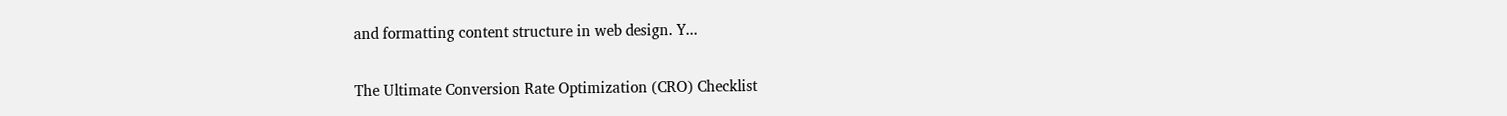and formatting content structure in web design. Y...

The Ultimate Conversion Rate Optimization (CRO) Checklist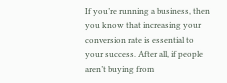If you’re running a business, then you know that increasing your conversion rate is essential to your success. After all, if people aren’t buying from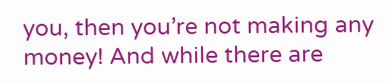you, then you’re not making any money! And while there are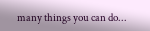many things you can do...